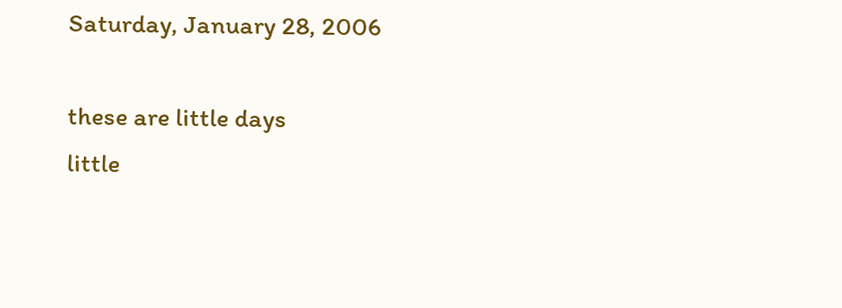Saturday, January 28, 2006

these are little days
little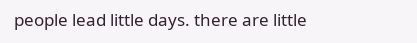people lead little days. there are little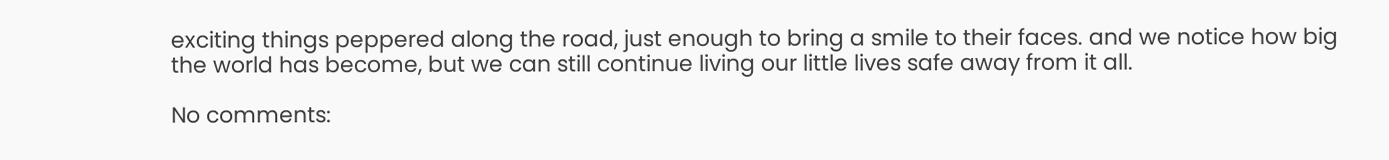exciting things peppered along the road, just enough to bring a smile to their faces. and we notice how big the world has become, but we can still continue living our little lives safe away from it all.

No comments: